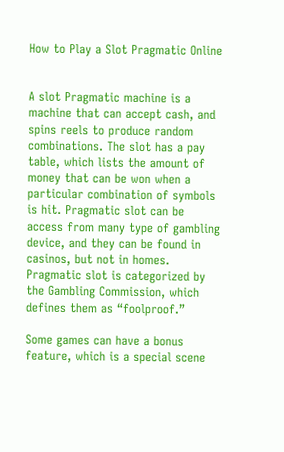How to Play a Slot Pragmatic Online


A slot Pragmatic machine is a machine that can accept cash, and spins reels to produce random combinations. The slot has a pay table, which lists the amount of money that can be won when a particular combination of symbols is hit. Pragmatic slot can be access from many type of gambling device, and they can be found in casinos, but not in homes. Pragmatic slot is categorized by the Gambling Commission, which defines them as “foolproof.”

Some games can have a bonus feature, which is a special scene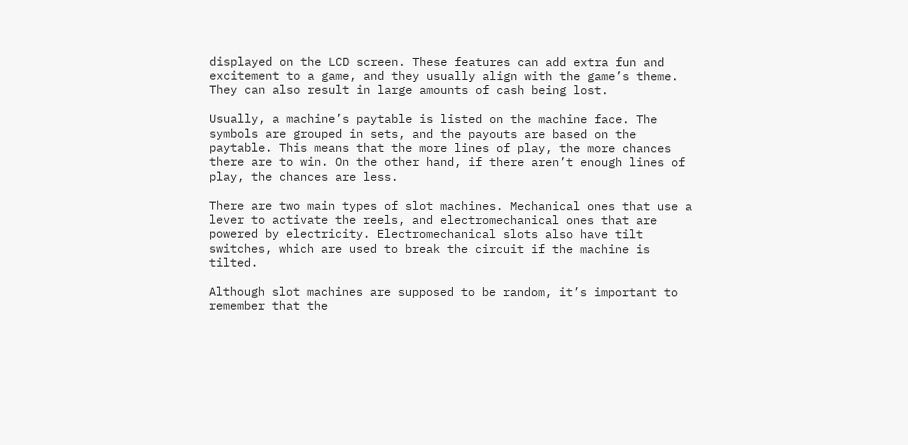displayed on the LCD screen. These features can add extra fun and excitement to a game, and they usually align with the game’s theme. They can also result in large amounts of cash being lost.

Usually, a machine’s paytable is listed on the machine face. The symbols are grouped in sets, and the payouts are based on the paytable. This means that the more lines of play, the more chances there are to win. On the other hand, if there aren’t enough lines of play, the chances are less.

There are two main types of slot machines. Mechanical ones that use a lever to activate the reels, and electromechanical ones that are powered by electricity. Electromechanical slots also have tilt switches, which are used to break the circuit if the machine is tilted.

Although slot machines are supposed to be random, it’s important to remember that the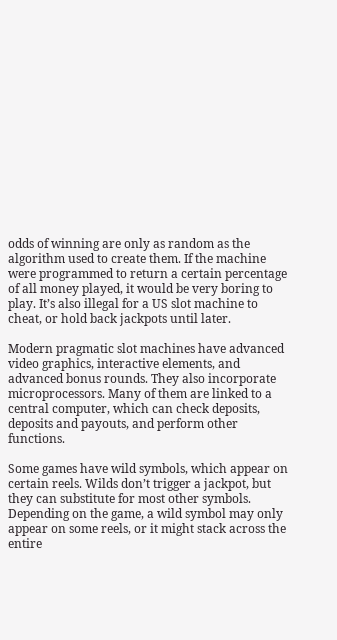odds of winning are only as random as the algorithm used to create them. If the machine were programmed to return a certain percentage of all money played, it would be very boring to play. It’s also illegal for a US slot machine to cheat, or hold back jackpots until later.

Modern pragmatic slot machines have advanced video graphics, interactive elements, and advanced bonus rounds. They also incorporate microprocessors. Many of them are linked to a central computer, which can check deposits, deposits and payouts, and perform other functions.

Some games have wild symbols, which appear on certain reels. Wilds don’t trigger a jackpot, but they can substitute for most other symbols. Depending on the game, a wild symbol may only appear on some reels, or it might stack across the entire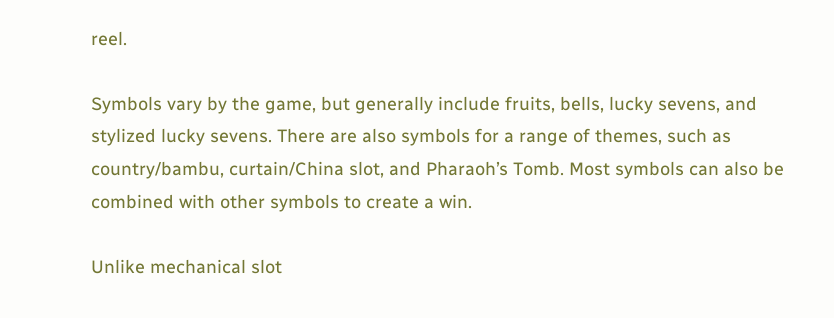reel.

Symbols vary by the game, but generally include fruits, bells, lucky sevens, and stylized lucky sevens. There are also symbols for a range of themes, such as country/bambu, curtain/China slot, and Pharaoh’s Tomb. Most symbols can also be combined with other symbols to create a win.

Unlike mechanical slot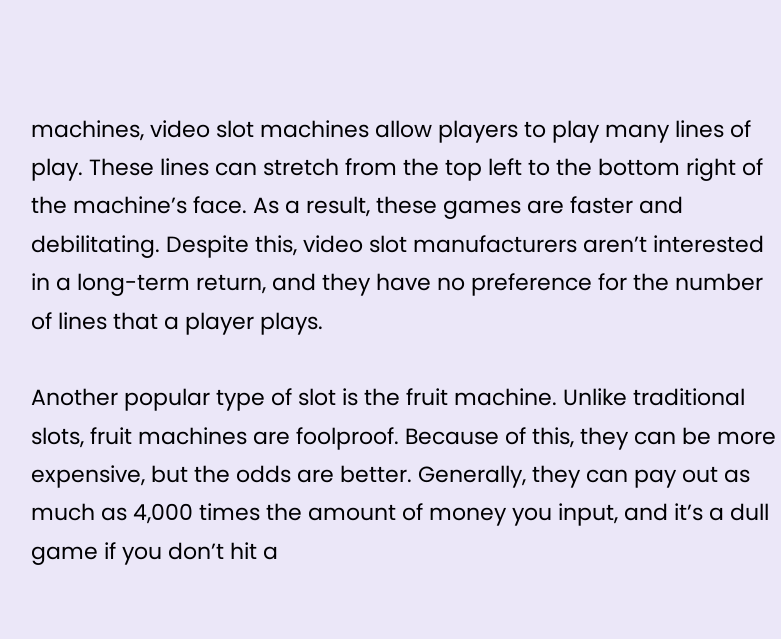machines, video slot machines allow players to play many lines of play. These lines can stretch from the top left to the bottom right of the machine’s face. As a result, these games are faster and debilitating. Despite this, video slot manufacturers aren’t interested in a long-term return, and they have no preference for the number of lines that a player plays.

Another popular type of slot is the fruit machine. Unlike traditional slots, fruit machines are foolproof. Because of this, they can be more expensive, but the odds are better. Generally, they can pay out as much as 4,000 times the amount of money you input, and it’s a dull game if you don’t hit a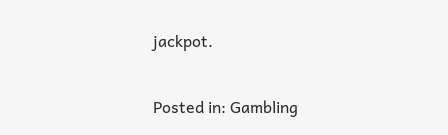jackpot.

Posted in: Gambling